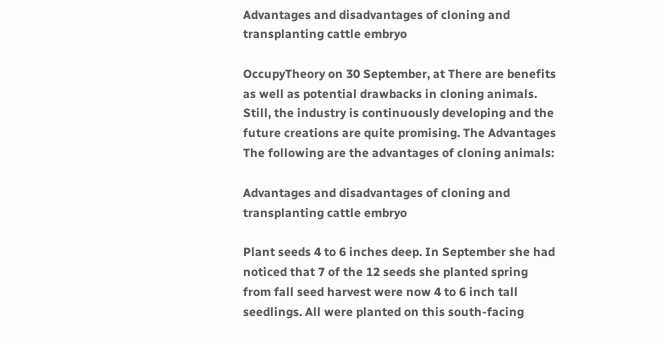Advantages and disadvantages of cloning and transplanting cattle embryo

OccupyTheory on 30 September, at There are benefits as well as potential drawbacks in cloning animals. Still, the industry is continuously developing and the future creations are quite promising. The Advantages The following are the advantages of cloning animals:

Advantages and disadvantages of cloning and transplanting cattle embryo

Plant seeds 4 to 6 inches deep. In September she had noticed that 7 of the 12 seeds she planted spring from fall seed harvest were now 4 to 6 inch tall seedlings. All were planted on this south-facing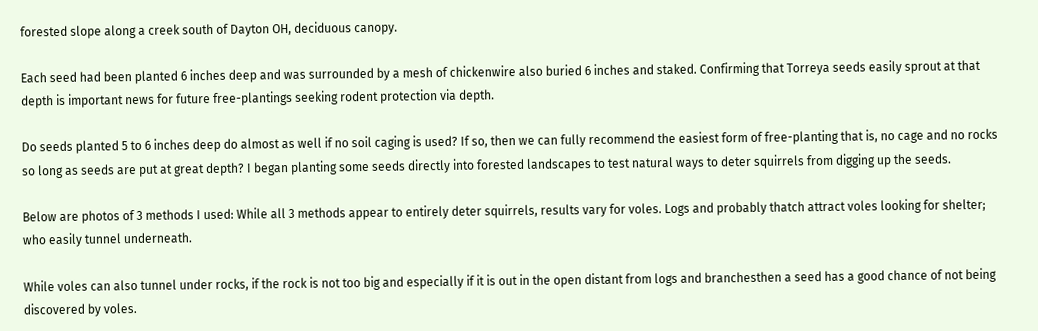forested slope along a creek south of Dayton OH, deciduous canopy.

Each seed had been planted 6 inches deep and was surrounded by a mesh of chickenwire also buried 6 inches and staked. Confirming that Torreya seeds easily sprout at that depth is important news for future free-plantings seeking rodent protection via depth.

Do seeds planted 5 to 6 inches deep do almost as well if no soil caging is used? If so, then we can fully recommend the easiest form of free-planting that is, no cage and no rocks so long as seeds are put at great depth? I began planting some seeds directly into forested landscapes to test natural ways to deter squirrels from digging up the seeds.

Below are photos of 3 methods I used: While all 3 methods appear to entirely deter squirrels, results vary for voles. Logs and probably thatch attract voles looking for shelter; who easily tunnel underneath.

While voles can also tunnel under rocks, if the rock is not too big and especially if it is out in the open distant from logs and branchesthen a seed has a good chance of not being discovered by voles.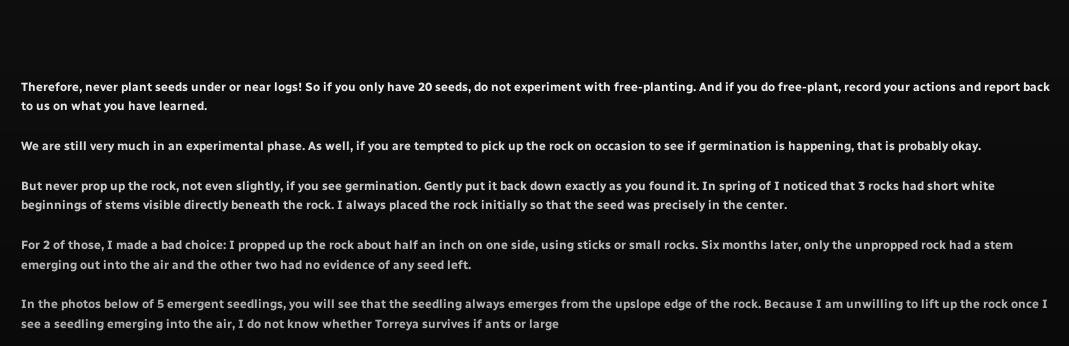Therefore, never plant seeds under or near logs! So if you only have 20 seeds, do not experiment with free-planting. And if you do free-plant, record your actions and report back to us on what you have learned.

We are still very much in an experimental phase. As well, if you are tempted to pick up the rock on occasion to see if germination is happening, that is probably okay.

But never prop up the rock, not even slightly, if you see germination. Gently put it back down exactly as you found it. In spring of I noticed that 3 rocks had short white beginnings of stems visible directly beneath the rock. I always placed the rock initially so that the seed was precisely in the center.

For 2 of those, I made a bad choice: I propped up the rock about half an inch on one side, using sticks or small rocks. Six months later, only the unpropped rock had a stem emerging out into the air and the other two had no evidence of any seed left.

In the photos below of 5 emergent seedlings, you will see that the seedling always emerges from the upslope edge of the rock. Because I am unwilling to lift up the rock once I see a seedling emerging into the air, I do not know whether Torreya survives if ants or large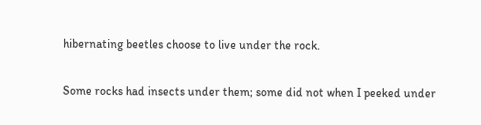hibernating beetles choose to live under the rock.

Some rocks had insects under them; some did not when I peeked under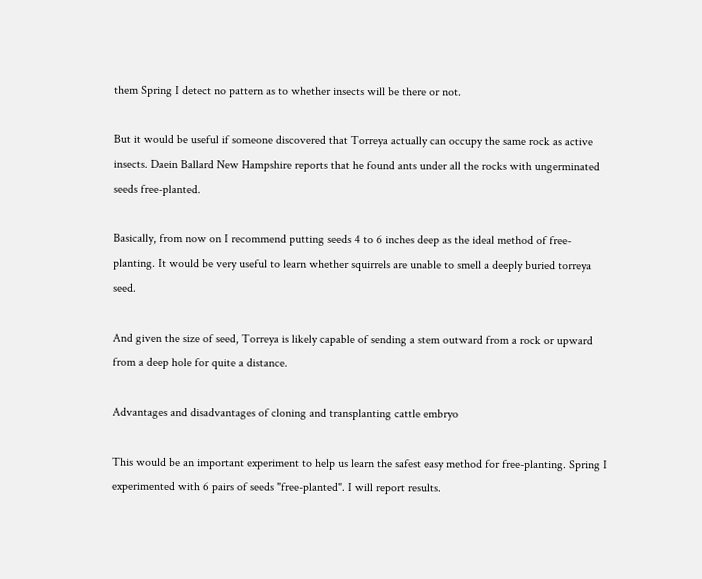them Spring I detect no pattern as to whether insects will be there or not.

But it would be useful if someone discovered that Torreya actually can occupy the same rock as active insects. Daein Ballard New Hampshire reports that he found ants under all the rocks with ungerminated seeds free-planted.

Basically, from now on I recommend putting seeds 4 to 6 inches deep as the ideal method of free-planting. It would be very useful to learn whether squirrels are unable to smell a deeply buried torreya seed.

And given the size of seed, Torreya is likely capable of sending a stem outward from a rock or upward from a deep hole for quite a distance.

Advantages and disadvantages of cloning and transplanting cattle embryo

This would be an important experiment to help us learn the safest easy method for free-planting. Spring I experimented with 6 pairs of seeds "free-planted". I will report results.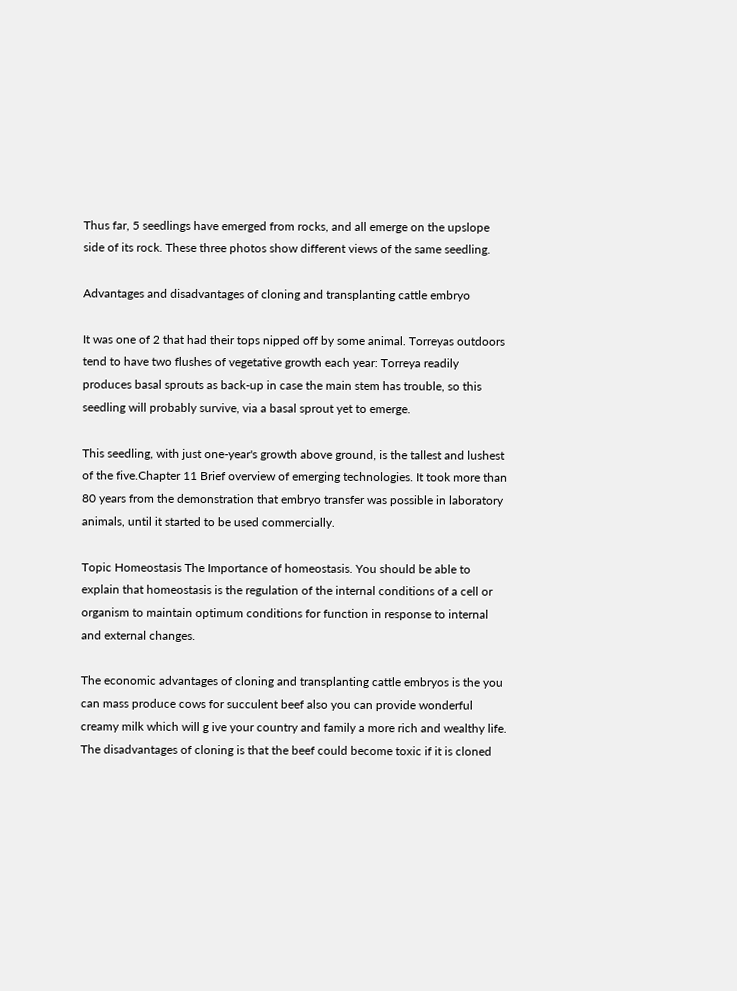Thus far, 5 seedlings have emerged from rocks, and all emerge on the upslope side of its rock. These three photos show different views of the same seedling.

Advantages and disadvantages of cloning and transplanting cattle embryo

It was one of 2 that had their tops nipped off by some animal. Torreyas outdoors tend to have two flushes of vegetative growth each year: Torreya readily produces basal sprouts as back-up in case the main stem has trouble, so this seedling will probably survive, via a basal sprout yet to emerge.

This seedling, with just one-year's growth above ground, is the tallest and lushest of the five.Chapter 11 Brief overview of emerging technologies. It took more than 80 years from the demonstration that embryo transfer was possible in laboratory animals, until it started to be used commercially.

Topic Homeostasis The Importance of homeostasis. You should be able to explain that homeostasis is the regulation of the internal conditions of a cell or organism to maintain optimum conditions for function in response to internal and external changes.

The economic advantages of cloning and transplanting cattle embryos is the you can mass produce cows for succulent beef also you can provide wonderful creamy milk which will g ive your country and family a more rich and wealthy life. The disadvantages of cloning is that the beef could become toxic if it is cloned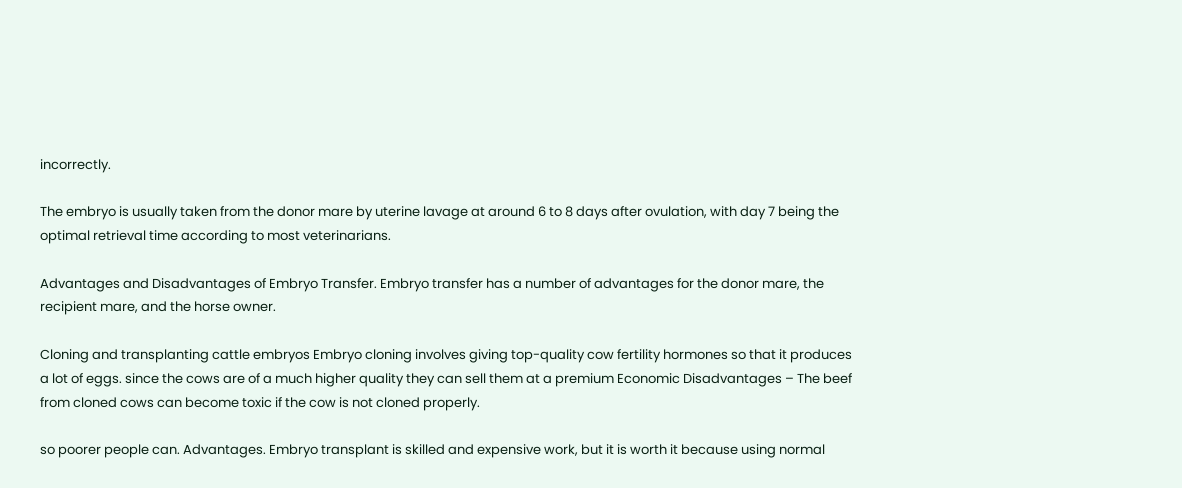incorrectly.

The embryo is usually taken from the donor mare by uterine lavage at around 6 to 8 days after ovulation, with day 7 being the optimal retrieval time according to most veterinarians.

Advantages and Disadvantages of Embryo Transfer. Embryo transfer has a number of advantages for the donor mare, the recipient mare, and the horse owner.

Cloning and transplanting cattle embryos Embryo cloning involves giving top-quality cow fertility hormones so that it produces a lot of eggs. since the cows are of a much higher quality they can sell them at a premium Economic Disadvantages – The beef from cloned cows can become toxic if the cow is not cloned properly.

so poorer people can. Advantages. Embryo transplant is skilled and expensive work, but it is worth it because using normal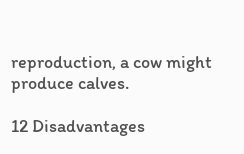reproduction, a cow might produce calves.

12 Disadvantages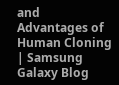and Advantages of Human Cloning | Samsung Galaxy Blog